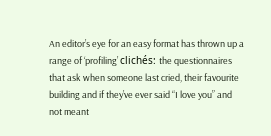An editor’s eye for an easy format has thrown up a range of ‘profiling’ clichés: the questionnaires that ask when someone last cried, their favourite building and if they’ve ever said “I love you” and not meant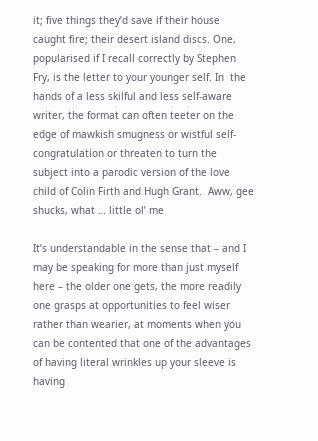it; five things they’d save if their house caught fire; their desert island discs. One, popularised if I recall correctly by Stephen Fry, is the letter to your younger self. In  the hands of a less skilful and less self-aware writer, the format can often teeter on the edge of mawkish smugness or wistful self-congratulation or threaten to turn the subject into a parodic version of the love child of Colin Firth and Hugh Grant.  Aww, gee shucks, what … little ol’ me

It’s understandable in the sense that – and I may be speaking for more than just myself here – the older one gets, the more readily one grasps at opportunities to feel wiser rather than wearier, at moments when you can be contented that one of the advantages of having literal wrinkles up your sleeve is having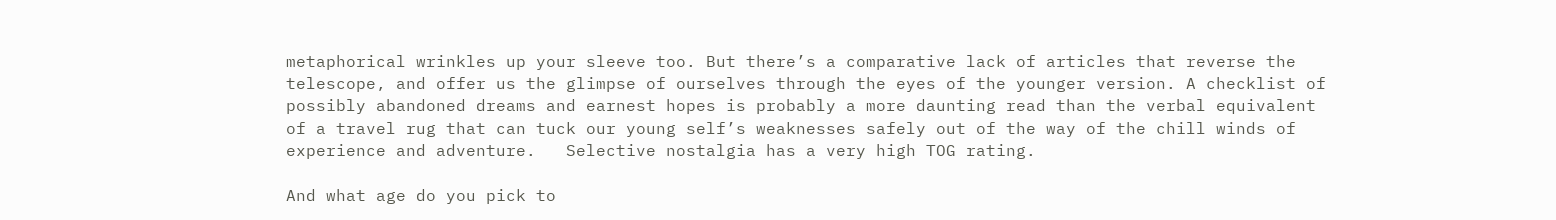metaphorical wrinkles up your sleeve too. But there’s a comparative lack of articles that reverse the telescope, and offer us the glimpse of ourselves through the eyes of the younger version. A checklist of possibly abandoned dreams and earnest hopes is probably a more daunting read than the verbal equivalent of a travel rug that can tuck our young self’s weaknesses safely out of the way of the chill winds of experience and adventure.   Selective nostalgia has a very high TOG rating.

And what age do you pick to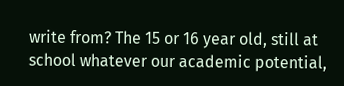write from? The 15 or 16 year old, still at school whatever our academic potential,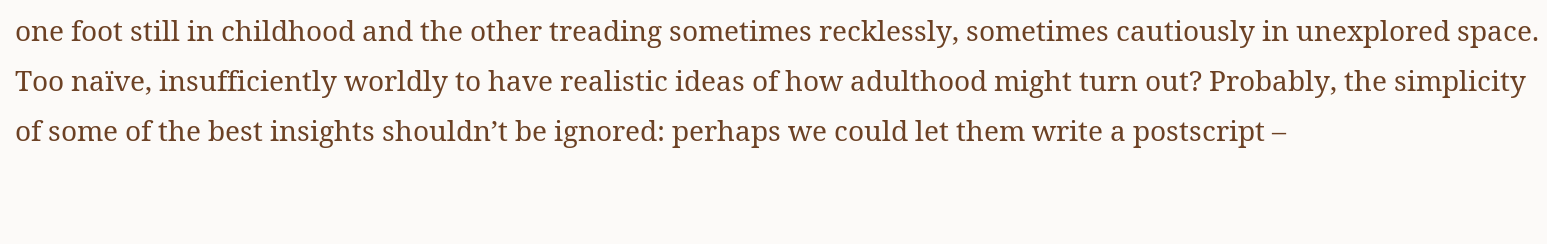one foot still in childhood and the other treading sometimes recklessly, sometimes cautiously in unexplored space. Too naïve, insufficiently worldly to have realistic ideas of how adulthood might turn out? Probably, the simplicity of some of the best insights shouldn’t be ignored: perhaps we could let them write a postscript –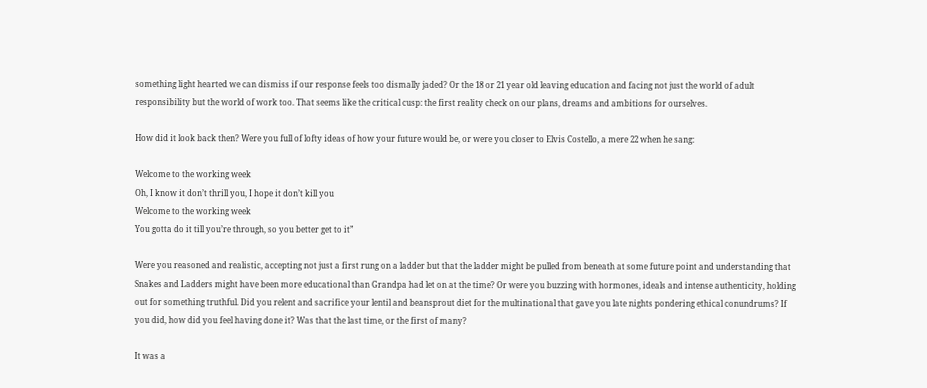something light hearted we can dismiss if our response feels too dismally jaded? Or the 18 or 21 year old leaving education and facing not just the world of adult responsibility but the world of work too. That seems like the critical cusp: the first reality check on our plans, dreams and ambitions for ourselves.

How did it look back then? Were you full of lofty ideas of how your future would be, or were you closer to Elvis Costello, a mere 22 when he sang:

Welcome to the working week
Oh, I know it don’t thrill you, I hope it don’t kill you
Welcome to the working week
You gotta do it till you’re through, so you better get to it”

Were you reasoned and realistic, accepting not just a first rung on a ladder but that the ladder might be pulled from beneath at some future point and understanding that Snakes and Ladders might have been more educational than Grandpa had let on at the time? Or were you buzzing with hormones, ideals and intense authenticity, holding out for something truthful. Did you relent and sacrifice your lentil and beansprout diet for the multinational that gave you late nights pondering ethical conundrums? If you did, how did you feel having done it? Was that the last time, or the first of many?

It was a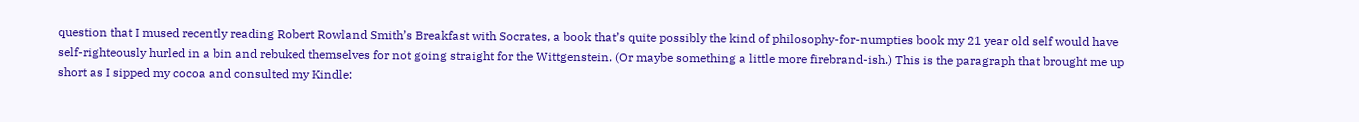question that I mused recently reading Robert Rowland Smith’s Breakfast with Socrates, a book that’s quite possibly the kind of philosophy-for-numpties book my 21 year old self would have self-righteously hurled in a bin and rebuked themselves for not going straight for the Wittgenstein. (Or maybe something a little more firebrand-ish.) This is the paragraph that brought me up short as I sipped my cocoa and consulted my Kindle: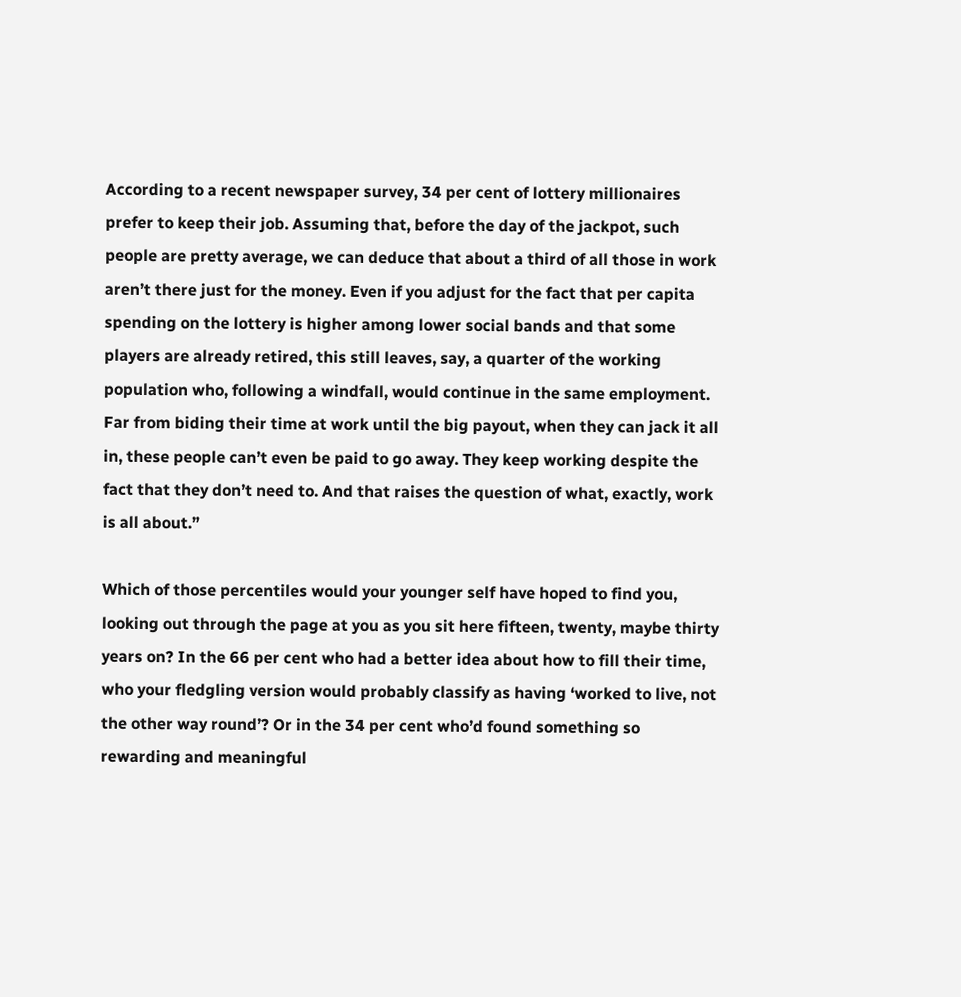According to a recent newspaper survey, 34 per cent of lottery millionaires prefer to keep their job. Assuming that, before the day of the jackpot, such people are pretty average, we can deduce that about a third of all those in work aren’t there just for the money. Even if you adjust for the fact that per capita spending on the lottery is higher among lower social bands and that some players are already retired, this still leaves, say, a quarter of the working population who, following a windfall, would continue in the same employment. Far from biding their time at work until the big payout, when they can jack it all in, these people can’t even be paid to go away. They keep working despite the fact that they don’t need to. And that raises the question of what, exactly, work is all about.”

Which of those percentiles would your younger self have hoped to find you, looking out through the page at you as you sit here fifteen, twenty, maybe thirty years on? In the 66 per cent who had a better idea about how to fill their time, who your fledgling version would probably classify as having ‘worked to live, not the other way round’? Or in the 34 per cent who’d found something so rewarding and meaningful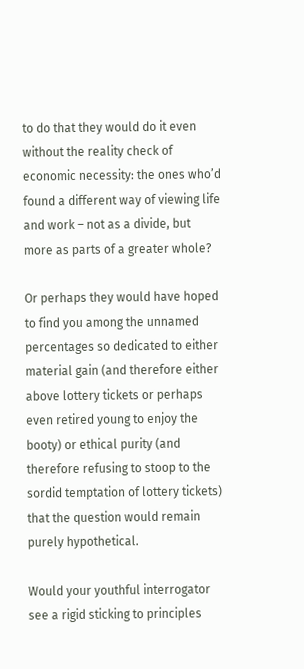to do that they would do it even without the reality check of economic necessity: the ones who’d found a different way of viewing life and work – not as a divide, but more as parts of a greater whole?

Or perhaps they would have hoped to find you among the unnamed percentages so dedicated to either material gain (and therefore either above lottery tickets or perhaps even retired young to enjoy the booty) or ethical purity (and therefore refusing to stoop to the sordid temptation of lottery tickets) that the question would remain purely hypothetical.

Would your youthful interrogator see a rigid sticking to principles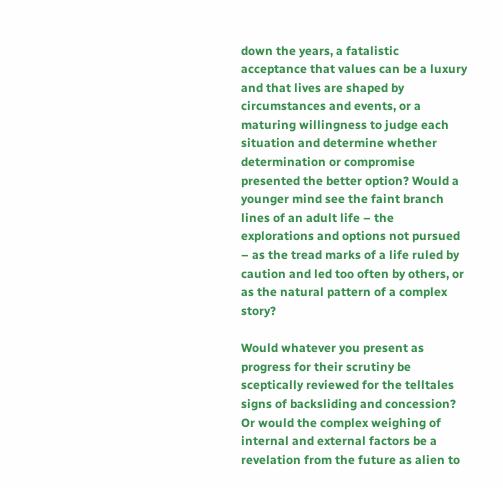down the years, a fatalistic acceptance that values can be a luxury and that lives are shaped by circumstances and events, or a maturing willingness to judge each situation and determine whether determination or compromise presented the better option? Would a younger mind see the faint branch lines of an adult life – the explorations and options not pursued – as the tread marks of a life ruled by caution and led too often by others, or as the natural pattern of a complex story?

Would whatever you present as progress for their scrutiny be sceptically reviewed for the telltales signs of backsliding and concession? Or would the complex weighing of internal and external factors be a revelation from the future as alien to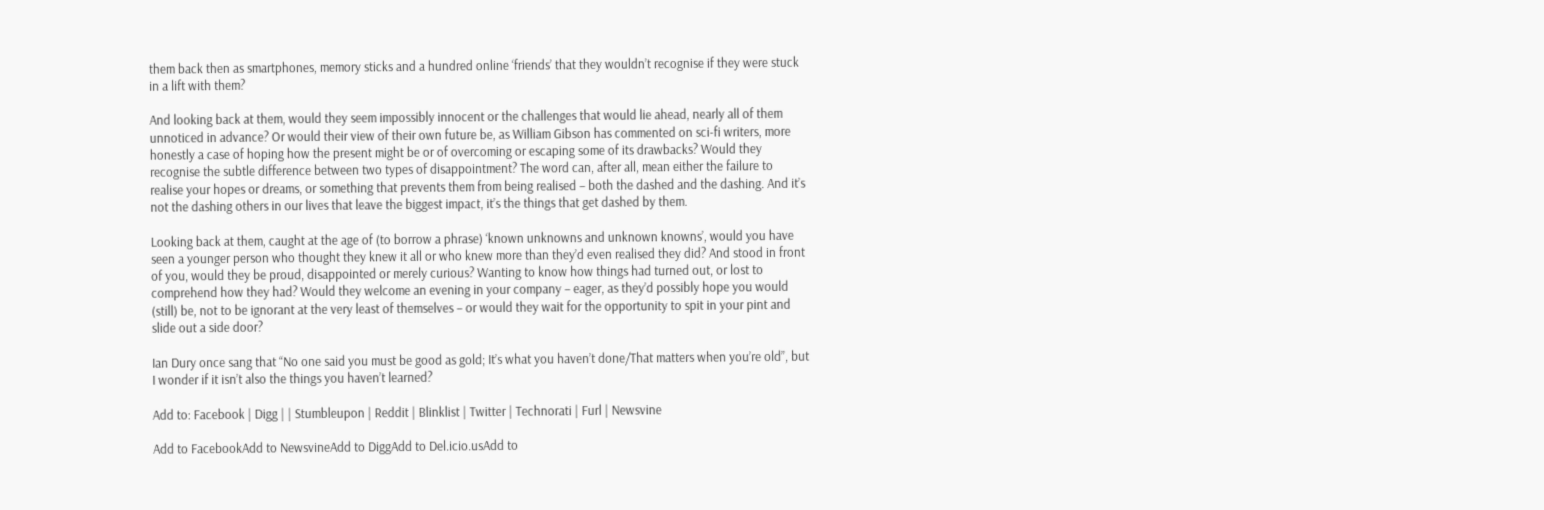them back then as smartphones, memory sticks and a hundred online ‘friends’ that they wouldn’t recognise if they were stuck in a lift with them?

And looking back at them, would they seem impossibly innocent or the challenges that would lie ahead, nearly all of them unnoticed in advance? Or would their view of their own future be, as William Gibson has commented on sci-fi writers, more honestly a case of hoping how the present might be or of overcoming or escaping some of its drawbacks? Would they recognise the subtle difference between two types of disappointment? The word can, after all, mean either the failure to realise your hopes or dreams, or something that prevents them from being realised – both the dashed and the dashing. And it’s not the dashing others in our lives that leave the biggest impact, it’s the things that get dashed by them.

Looking back at them, caught at the age of (to borrow a phrase) ‘known unknowns and unknown knowns’, would you have seen a younger person who thought they knew it all or who knew more than they’d even realised they did? And stood in front of you, would they be proud, disappointed or merely curious? Wanting to know how things had turned out, or lost to comprehend how they had? Would they welcome an evening in your company – eager, as they’d possibly hope you would (still) be, not to be ignorant at the very least of themselves – or would they wait for the opportunity to spit in your pint and slide out a side door?

Ian Dury once sang that “No one said you must be good as gold; It’s what you haven’t done/That matters when you’re old”, but I wonder if it isn’t also the things you haven’t learned?

Add to: Facebook | Digg | | Stumbleupon | Reddit | Blinklist | Twitter | Technorati | Furl | Newsvine

Add to FacebookAdd to NewsvineAdd to DiggAdd to Del.icio.usAdd to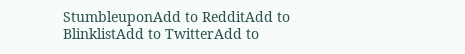StumbleuponAdd to RedditAdd to BlinklistAdd to TwitterAdd to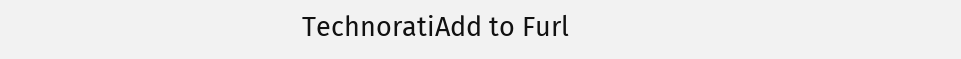TechnoratiAdd to Furl